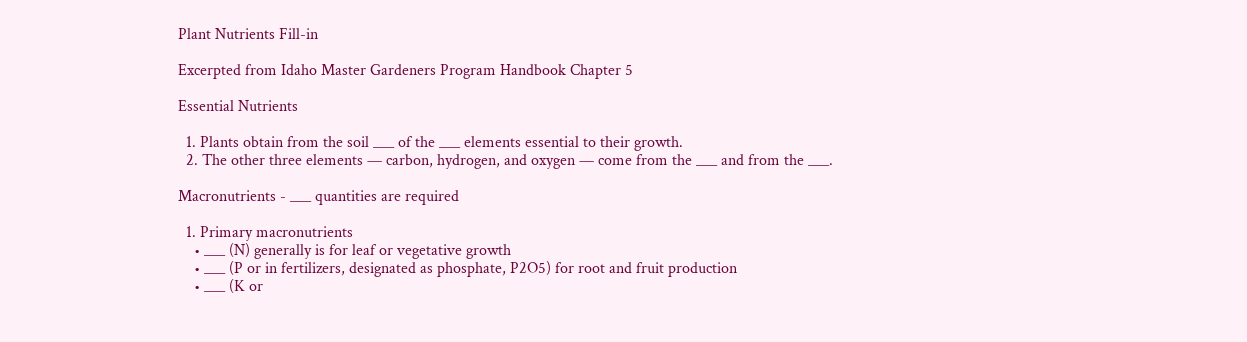Plant Nutrients Fill-in

Excerpted from Idaho Master Gardeners Program Handbook Chapter 5

Essential Nutrients

  1. Plants obtain from the soil ___ of the ___ elements essential to their growth.
  2. The other three elements — carbon, hydrogen, and oxygen — come from the ___ and from the ___.

Macronutrients - ___ quantities are required

  1. Primary macronutrients
    • ___ (N) generally is for leaf or vegetative growth
    • ___ (P or in fertilizers, designated as phosphate, P2O5) for root and fruit production
    • ___ (K or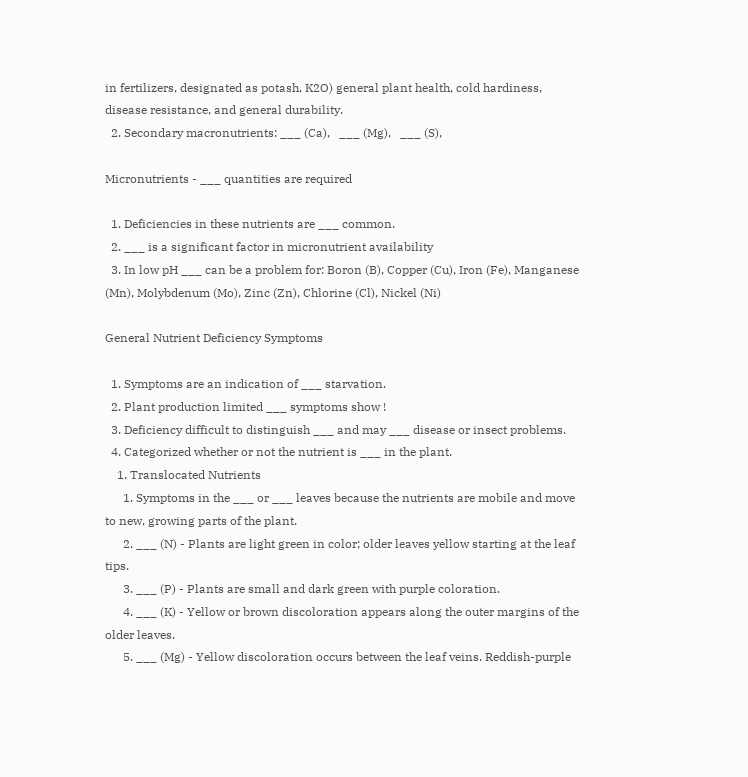in fertilizers, designated as potash, K2O) general plant health, cold hardiness, disease resistance, and general durability.
  2. Secondary macronutrients: ___ (Ca),   ___ (Mg),   ___ (S),

Micronutrients - ___ quantities are required

  1. Deficiencies in these nutrients are ___ common.
  2. ___ is a significant factor in micronutrient availability
  3. In low pH ___ can be a problem for: Boron (B), Copper (Cu), Iron (Fe), Manganese (Mn), Molybdenum (Mo), Zinc (Zn), Chlorine (Cl), Nickel (Ni)

General Nutrient Deficiency Symptoms

  1. Symptoms are an indication of ___ starvation.
  2. Plant production limited ___ symptoms show !
  3. Deficiency difficult to distinguish ___ and may ___ disease or insect problems.
  4. Categorized whether or not the nutrient is ___ in the plant.
    1. Translocated Nutrients
      1. Symptoms in the ___ or ___ leaves because the nutrients are mobile and move to new, growing parts of the plant.
      2. ___ (N) - Plants are light green in color; older leaves yellow starting at the leaf tips.
      3. ___ (P) - Plants are small and dark green with purple coloration.
      4. ___ (K) - Yellow or brown discoloration appears along the outer margins of the older leaves.
      5. ___ (Mg) - Yellow discoloration occurs between the leaf veins. Reddish-purple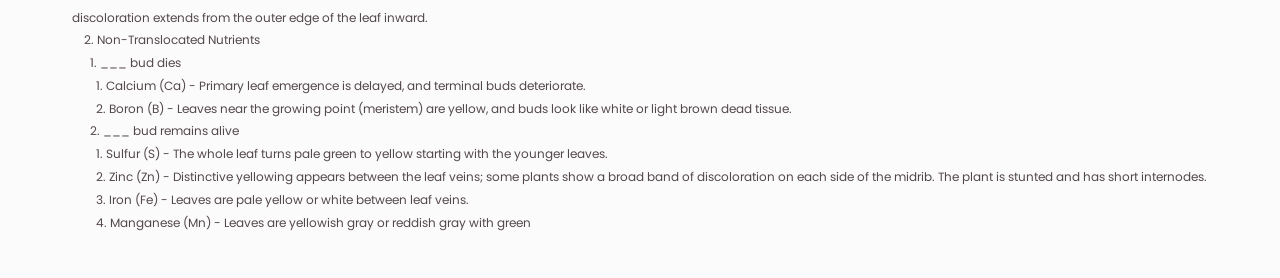discoloration extends from the outer edge of the leaf inward.
    2. Non-Translocated Nutrients
      1. ___ bud dies
        1. Calcium (Ca) - Primary leaf emergence is delayed, and terminal buds deteriorate.
        2. Boron (B) - Leaves near the growing point (meristem) are yellow, and buds look like white or light brown dead tissue.
      2. ___ bud remains alive
        1. Sulfur (S) - The whole leaf turns pale green to yellow starting with the younger leaves.
        2. Zinc (Zn) - Distinctive yellowing appears between the leaf veins; some plants show a broad band of discoloration on each side of the midrib. The plant is stunted and has short internodes.
        3. Iron (Fe) - Leaves are pale yellow or white between leaf veins.
        4. Manganese (Mn) - Leaves are yellowish gray or reddish gray with green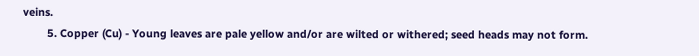veins.
        5. Copper (Cu) - Young leaves are pale yellow and/or are wilted or withered; seed heads may not form.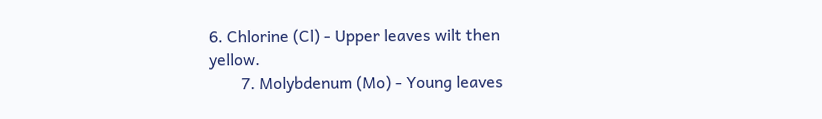6. Chlorine (Cl) - Upper leaves wilt then yellow.
        7. Molybdenum (Mo) - Young leaves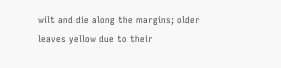wilt and die along the margins; older leaves yellow due to their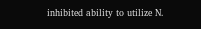inhibited ability to utilize N.